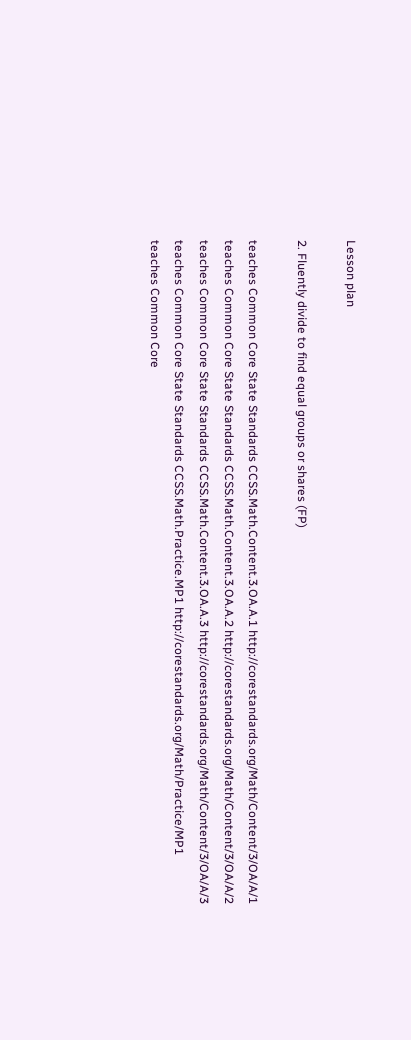Lesson plan

2. Fluently divide to find equal groups or shares (FP)

teaches Common Core State Standards CCSS.Math.Content.3.OA.A.1 http://corestandards.org/Math/Content/3/OA/A/1
teaches Common Core State Standards CCSS.Math.Content.3.OA.A.2 http://corestandards.org/Math/Content/3/OA/A/2
teaches Common Core State Standards CCSS.Math.Content.3.OA.A.3 http://corestandards.org/Math/Content/3/OA/A/3
teaches Common Core State Standards CCSS.Math.Practice.MP1 http://corestandards.org/Math/Practice/MP1
teaches Common Core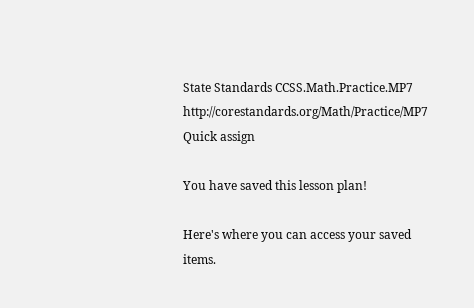State Standards CCSS.Math.Practice.MP7 http://corestandards.org/Math/Practice/MP7
Quick assign

You have saved this lesson plan!

Here's where you can access your saved items.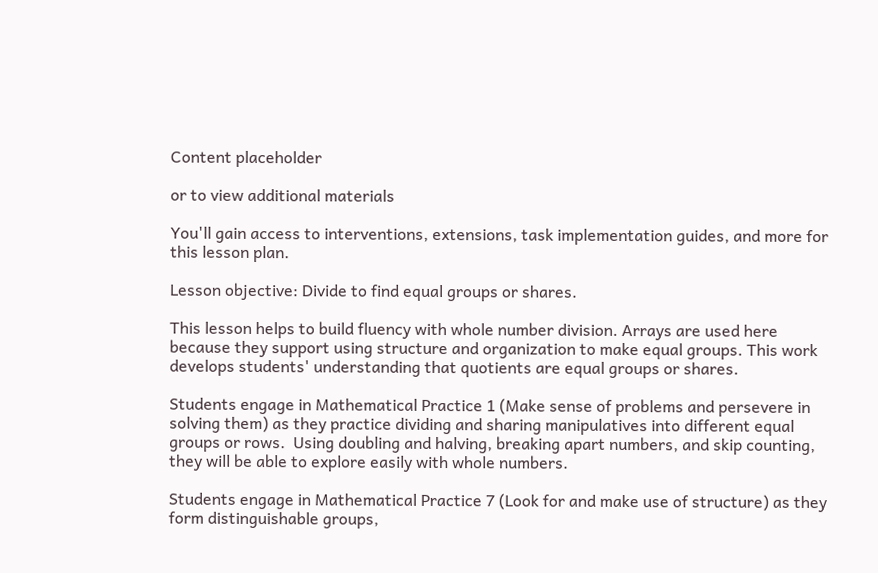Content placeholder

or to view additional materials

You'll gain access to interventions, extensions, task implementation guides, and more for this lesson plan.

Lesson objective: Divide to find equal groups or shares.

This lesson helps to build fluency with whole number division. Arrays are used here because they support using structure and organization to make equal groups. This work develops students' understanding that quotients are equal groups or shares.

Students engage in Mathematical Practice 1 (Make sense of problems and persevere in solving them) as they practice dividing and sharing manipulatives into different equal groups or rows.  Using doubling and halving, breaking apart numbers, and skip counting, they will be able to explore easily with whole numbers.

Students engage in Mathematical Practice 7 (Look for and make use of structure) as they form distinguishable groups,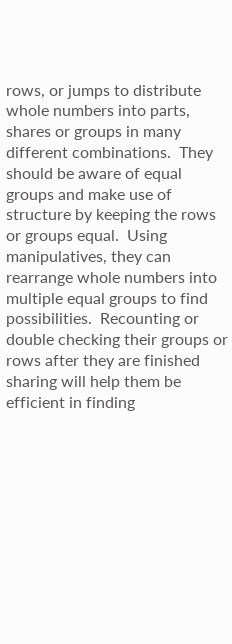rows, or jumps to distribute whole numbers into parts, shares or groups in many different combinations.  They should be aware of equal groups and make use of structure by keeping the rows or groups equal.  Using manipulatives, they can rearrange whole numbers into multiple equal groups to find possibilities.  Recounting or double checking their groups or rows after they are finished sharing will help them be efficient in finding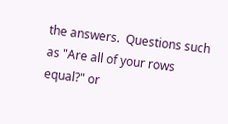the answers.  Questions such as "Are all of your rows equal?" or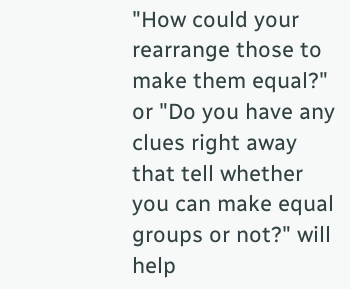"How could your rearrange those to make them equal?" or "Do you have any clues right away that tell whether you can make equal groups or not?" will help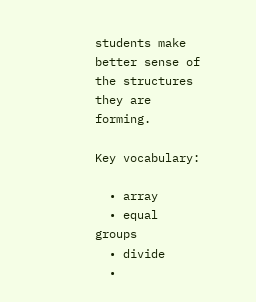students make better sense of the structures they are forming.

Key vocabulary:

  • array
  • equal groups
  • divide
  •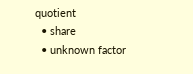quotient
  • share
  • unknown factor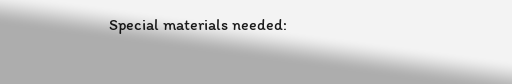Special materials needed: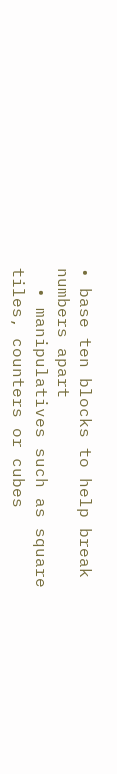• base ten blocks to help break numbers apart
  • manipulatives such as square tiles, counters or cubes